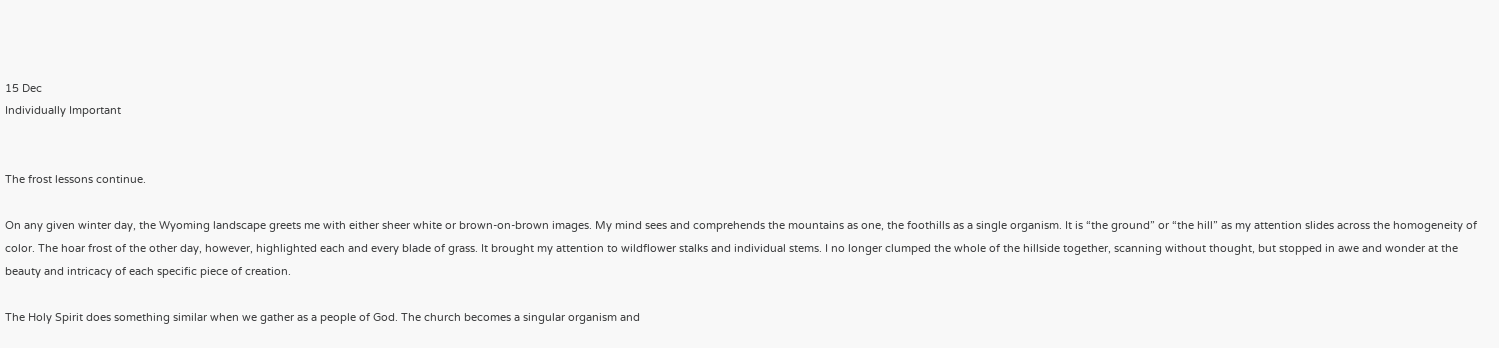15 Dec
Individually Important


The frost lessons continue.

On any given winter day, the Wyoming landscape greets me with either sheer white or brown-on-brown images. My mind sees and comprehends the mountains as one, the foothills as a single organism. It is “the ground” or “the hill” as my attention slides across the homogeneity of color. The hoar frost of the other day, however, highlighted each and every blade of grass. It brought my attention to wildflower stalks and individual stems. I no longer clumped the whole of the hillside together, scanning without thought, but stopped in awe and wonder at the beauty and intricacy of each specific piece of creation.

The Holy Spirit does something similar when we gather as a people of God. The church becomes a singular organism and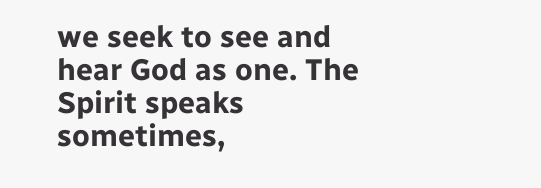we seek to see and hear God as one. The Spirit speaks sometimes,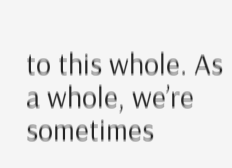to this whole. As a whole, we’re sometimes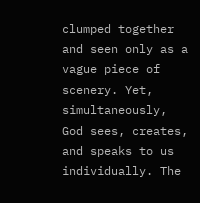clumped together and seen only as a vague piece of scenery. Yet, simultaneously, God sees, creates, and speaks to us individually. The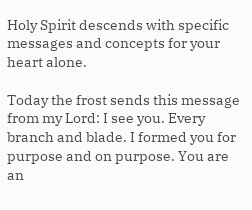Holy Spirit descends with specific messages and concepts for your heart alone.

Today the frost sends this message from my Lord: I see you. Every branch and blade. I formed you for purpose and on purpose. You are an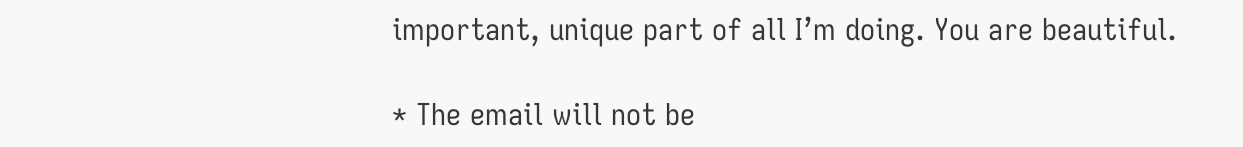important, unique part of all I’m doing. You are beautiful.

* The email will not be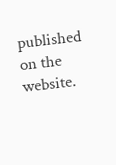published on the website.